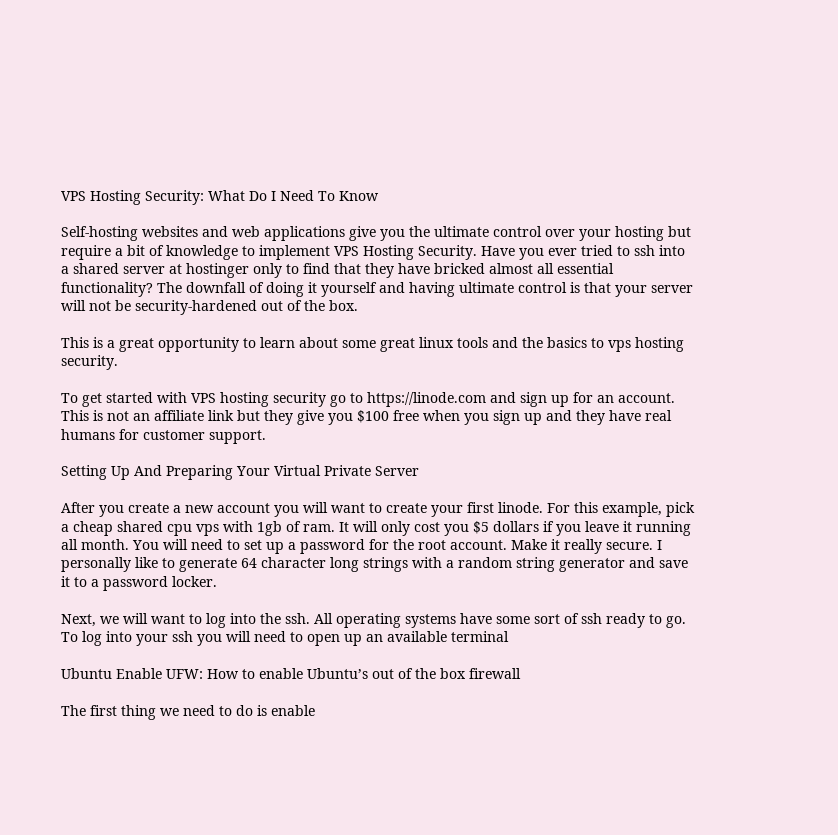VPS Hosting Security: What Do I Need To Know

Self-hosting websites and web applications give you the ultimate control over your hosting but require a bit of knowledge to implement VPS Hosting Security. Have you ever tried to ssh into a shared server at hostinger only to find that they have bricked almost all essential functionality? The downfall of doing it yourself and having ultimate control is that your server will not be security-hardened out of the box.

This is a great opportunity to learn about some great linux tools and the basics to vps hosting security.

To get started with VPS hosting security go to https://linode.com and sign up for an account. This is not an affiliate link but they give you $100 free when you sign up and they have real humans for customer support.

Setting Up And Preparing Your Virtual Private Server

After you create a new account you will want to create your first linode. For this example, pick a cheap shared cpu vps with 1gb of ram. It will only cost you $5 dollars if you leave it running all month. You will need to set up a password for the root account. Make it really secure. I personally like to generate 64 character long strings with a random string generator and save it to a password locker.

Next, we will want to log into the ssh. All operating systems have some sort of ssh ready to go. To log into your ssh you will need to open up an available terminal

Ubuntu Enable UFW: How to enable Ubuntu’s out of the box firewall

The first thing we need to do is enable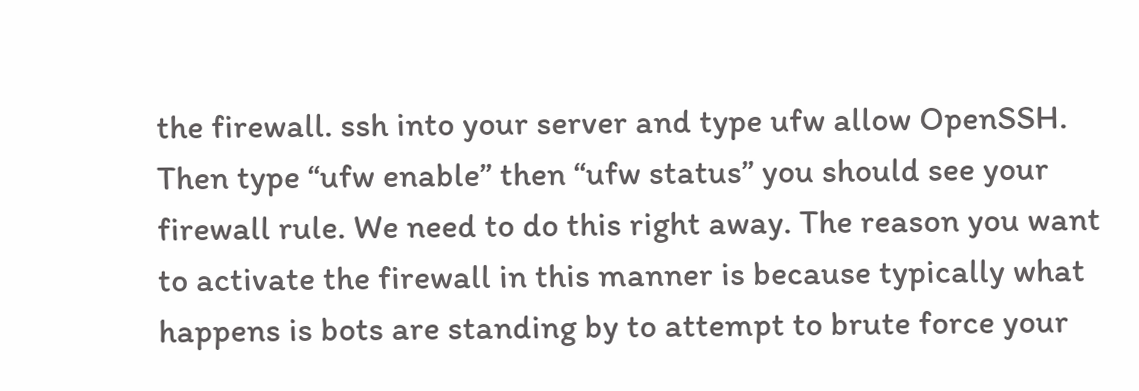the firewall. ssh into your server and type ufw allow OpenSSH. Then type “ufw enable” then “ufw status” you should see your firewall rule. We need to do this right away. The reason you want to activate the firewall in this manner is because typically what happens is bots are standing by to attempt to brute force your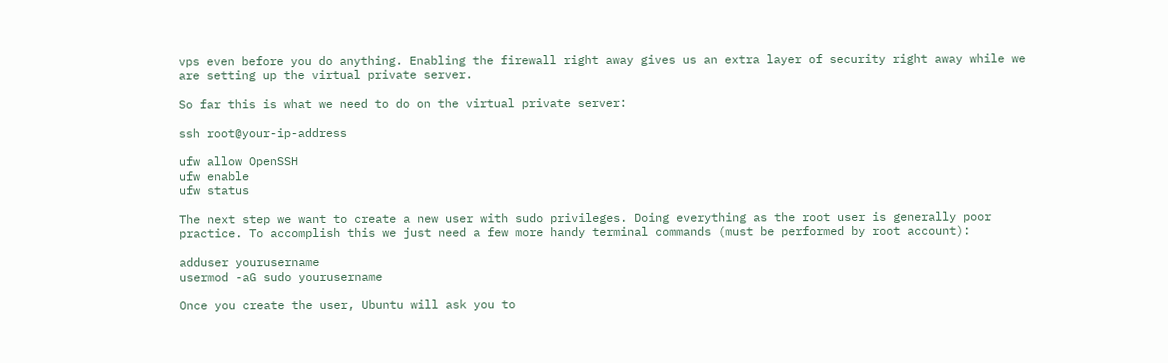vps even before you do anything. Enabling the firewall right away gives us an extra layer of security right away while we are setting up the virtual private server.

So far this is what we need to do on the virtual private server:

ssh root@your-ip-address

ufw allow OpenSSH
ufw enable
ufw status

The next step we want to create a new user with sudo privileges. Doing everything as the root user is generally poor practice. To accomplish this we just need a few more handy terminal commands (must be performed by root account):

adduser yourusername
usermod -aG sudo yourusername

Once you create the user, Ubuntu will ask you to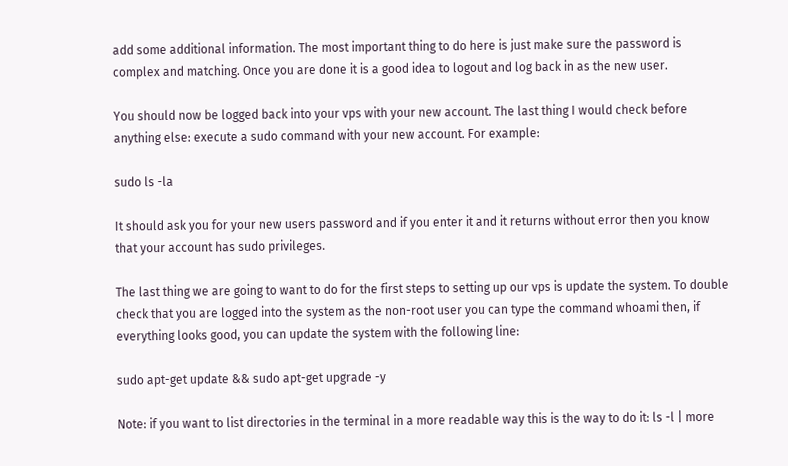add some additional information. The most important thing to do here is just make sure the password is complex and matching. Once you are done it is a good idea to logout and log back in as the new user.

You should now be logged back into your vps with your new account. The last thing I would check before anything else: execute a sudo command with your new account. For example:

sudo ls -la

It should ask you for your new users password and if you enter it and it returns without error then you know that your account has sudo privileges.

The last thing we are going to want to do for the first steps to setting up our vps is update the system. To double check that you are logged into the system as the non-root user you can type the command whoami then, if everything looks good, you can update the system with the following line:

sudo apt-get update && sudo apt-get upgrade -y

Note: if you want to list directories in the terminal in a more readable way this is the way to do it: ls -l | more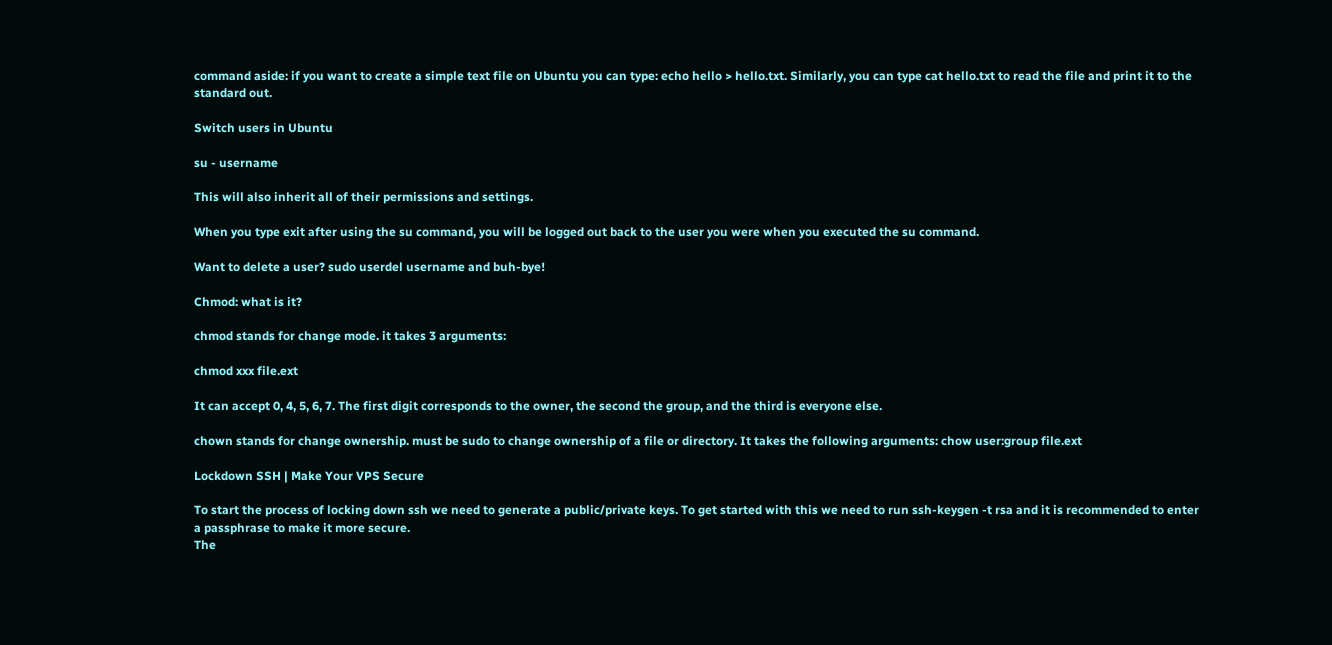command aside: if you want to create a simple text file on Ubuntu you can type: echo hello > hello.txt. Similarly, you can type cat hello.txt to read the file and print it to the standard out.

Switch users in Ubuntu

su - username

This will also inherit all of their permissions and settings.

When you type exit after using the su command, you will be logged out back to the user you were when you executed the su command.

Want to delete a user? sudo userdel username and buh-bye!

Chmod: what is it?

chmod stands for change mode. it takes 3 arguments:

chmod xxx file.ext

It can accept 0, 4, 5, 6, 7. The first digit corresponds to the owner, the second the group, and the third is everyone else.

chown stands for change ownership. must be sudo to change ownership of a file or directory. It takes the following arguments: chow user:group file.ext

Lockdown SSH | Make Your VPS Secure

To start the process of locking down ssh we need to generate a public/private keys. To get started with this we need to run ssh-keygen -t rsa and it is recommended to enter a passphrase to make it more secure.
The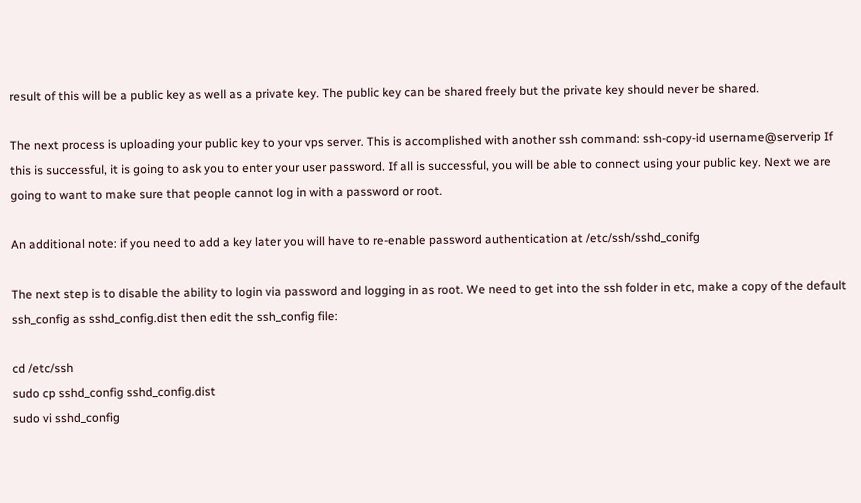result of this will be a public key as well as a private key. The public key can be shared freely but the private key should never be shared.

The next process is uploading your public key to your vps server. This is accomplished with another ssh command: ssh-copy-id username@serverip If this is successful, it is going to ask you to enter your user password. If all is successful, you will be able to connect using your public key. Next we are going to want to make sure that people cannot log in with a password or root.

An additional note: if you need to add a key later you will have to re-enable password authentication at /etc/ssh/sshd_conifg

The next step is to disable the ability to login via password and logging in as root. We need to get into the ssh folder in etc, make a copy of the default ssh_config as sshd_config.dist then edit the ssh_config file:

cd /etc/ssh
sudo cp sshd_config sshd_config.dist
sudo vi sshd_config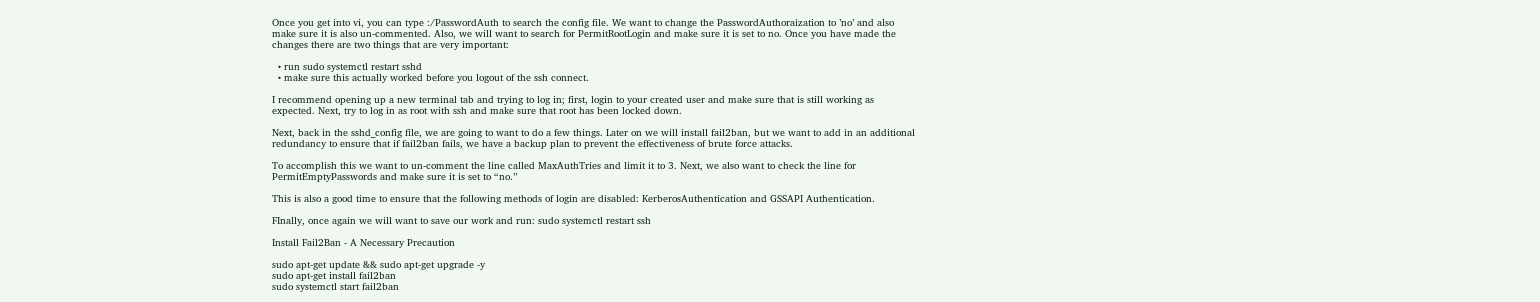Once you get into vi, you can type :/PasswordAuth to search the config file. We want to change the PasswordAuthoraization to ’no’ and also make sure it is also un-commented. Also, we will want to search for PermitRootLogin and make sure it is set to no. Once you have made the changes there are two things that are very important:

  • run sudo systemctl restart sshd
  • make sure this actually worked before you logout of the ssh connect.

I recommend opening up a new terminal tab and trying to log in; first, login to your created user and make sure that is still working as expected. Next, try to log in as root with ssh and make sure that root has been locked down.

Next, back in the sshd_config file, we are going to want to do a few things. Later on we will install fail2ban, but we want to add in an additional redundancy to ensure that if fail2ban fails, we have a backup plan to prevent the effectiveness of brute force attacks.

To accomplish this we want to un-comment the line called MaxAuthTries and limit it to 3. Next, we also want to check the line for PermitEmptyPasswords and make sure it is set to “no.”

This is also a good time to ensure that the following methods of login are disabled: KerberosAuthentication and GSSAPI Authentication.

FInally, once again we will want to save our work and run: sudo systemctl restart ssh

Install Fail2Ban - A Necessary Precaution

sudo apt-get update && sudo apt-get upgrade -y
sudo apt-get install fail2ban
sudo systemctl start fail2ban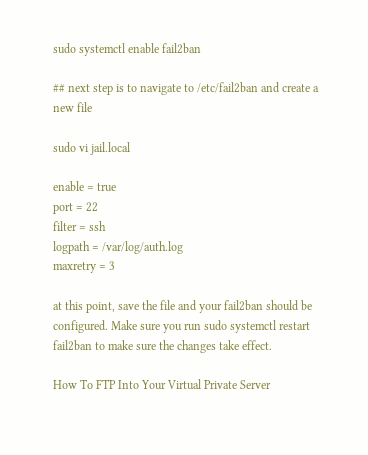sudo systemctl enable fail2ban

## next step is to navigate to /etc/fail2ban and create a new file

sudo vi jail.local

enable = true
port = 22
filter = ssh
logpath = /var/log/auth.log
maxretry = 3

at this point, save the file and your fail2ban should be configured. Make sure you run sudo systemctl restart fail2ban to make sure the changes take effect.

How To FTP Into Your Virtual Private Server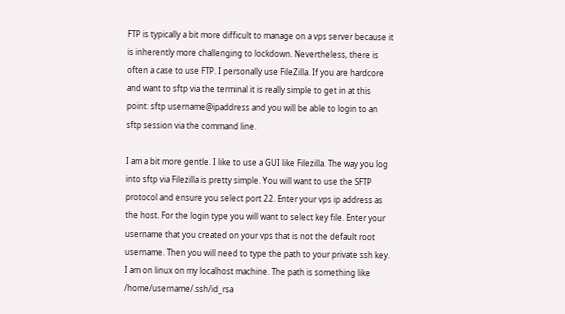FTP is typically a bit more difficult to manage on a vps server because it is inherently more challenging to lockdown. Nevertheless, there is often a case to use FTP. I personally use FileZilla. If you are hardcore and want to sftp via the terminal it is really simple to get in at this point: sftp username@ipaddress and you will be able to login to an sftp session via the command line.

I am a bit more gentle. I like to use a GUI like Filezilla. The way you log into sftp via Filezilla is pretty simple. You will want to use the SFTP protocol and ensure you select port 22. Enter your vps ip address as the host. For the login type you will want to select key file. Enter your username that you created on your vps that is not the default root username. Then you will need to type the path to your private ssh key. I am on linux on my localhost machine. The path is something like /home/username/.ssh/id_rsa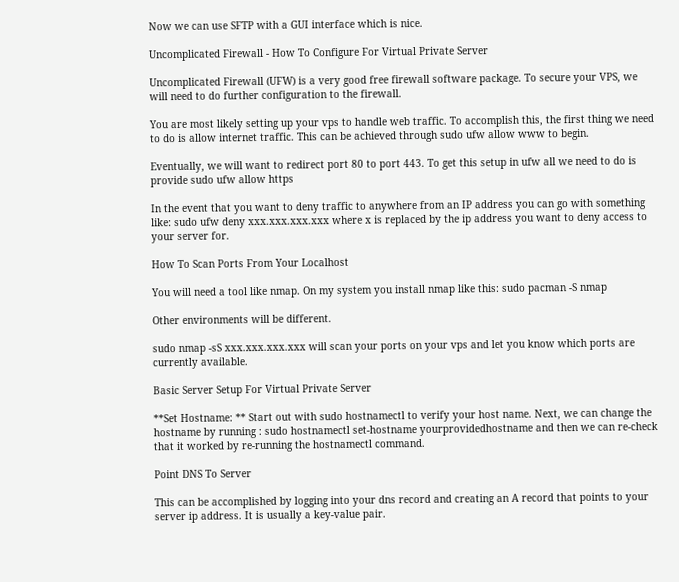Now we can use SFTP with a GUI interface which is nice.

Uncomplicated Firewall - How To Configure For Virtual Private Server

Uncomplicated Firewall (UFW) is a very good free firewall software package. To secure your VPS, we will need to do further configuration to the firewall.

You are most likely setting up your vps to handle web traffic. To accomplish this, the first thing we need to do is allow internet traffic. This can be achieved through sudo ufw allow www to begin.

Eventually, we will want to redirect port 80 to port 443. To get this setup in ufw all we need to do is provide sudo ufw allow https

In the event that you want to deny traffic to anywhere from an IP address you can go with something like: sudo ufw deny xxx.xxx.xxx.xxx where x is replaced by the ip address you want to deny access to your server for.

How To Scan Ports From Your Localhost

You will need a tool like nmap. On my system you install nmap like this: sudo pacman -S nmap

Other environments will be different.

sudo nmap -sS xxx.xxx.xxx.xxx will scan your ports on your vps and let you know which ports are currently available.

Basic Server Setup For Virtual Private Server

**Set Hostname: ** Start out with sudo hostnamectl to verify your host name. Next, we can change the hostname by running : sudo hostnamectl set-hostname yourprovidedhostname and then we can re-check that it worked by re-running the hostnamectl command.

Point DNS To Server

This can be accomplished by logging into your dns record and creating an A record that points to your server ip address. It is usually a key-value pair.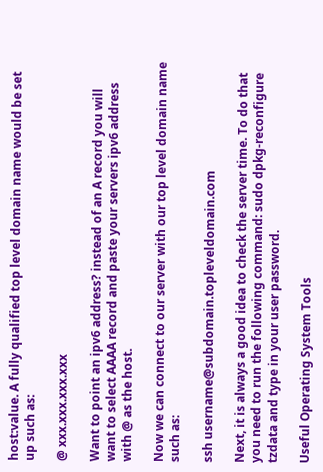host:value. A fully qualified top level domain name would be set up such as:

@ xxx.xxx.xxx.xxx

Want to point an ipv6 address? instead of an A record you will want to select AAAA record and paste your servers ipv6 address with @ as the host.

Now we can connect to our server with our top level domain name such as:

ssh username@subdomain.topleveldomain.com

Next, it is always a good idea to check the server time. To do that you need to run the following command: sudo dpkg-reconfigure tzdata and type in your user password.

Useful Operating System Tools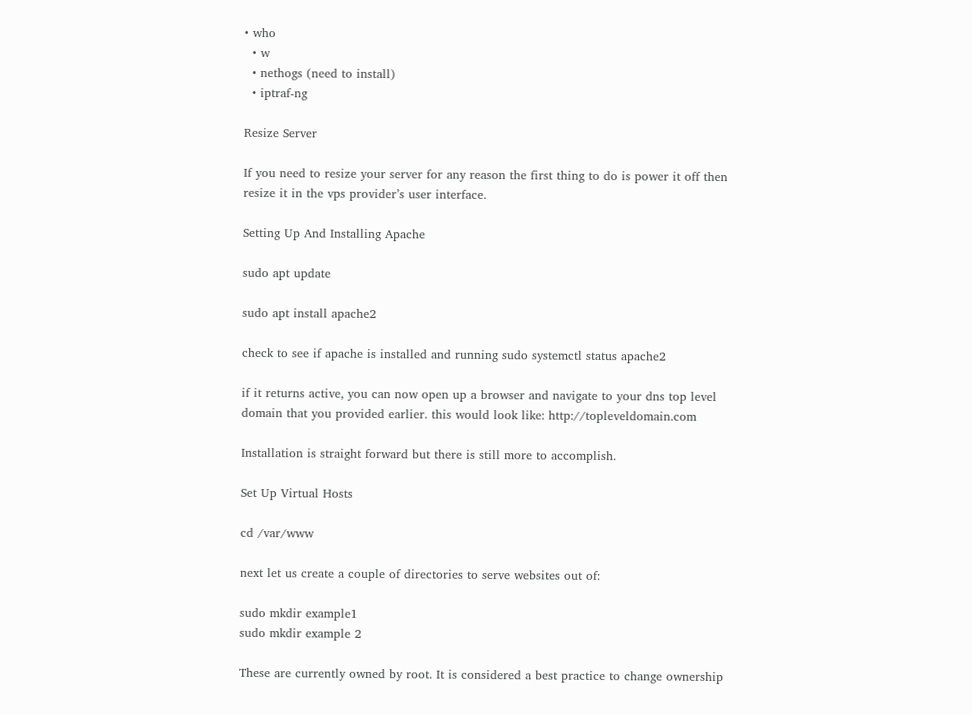• who
  • w
  • nethogs (need to install)
  • iptraf-ng

Resize Server

If you need to resize your server for any reason the first thing to do is power it off then resize it in the vps provider’s user interface.

Setting Up And Installing Apache

sudo apt update

sudo apt install apache2

check to see if apache is installed and running sudo systemctl status apache2

if it returns active, you can now open up a browser and navigate to your dns top level domain that you provided earlier. this would look like: http://topleveldomain.com

Installation is straight forward but there is still more to accomplish.

Set Up Virtual Hosts

cd /var/www

next let us create a couple of directories to serve websites out of:

sudo mkdir example1
sudo mkdir example 2

These are currently owned by root. It is considered a best practice to change ownership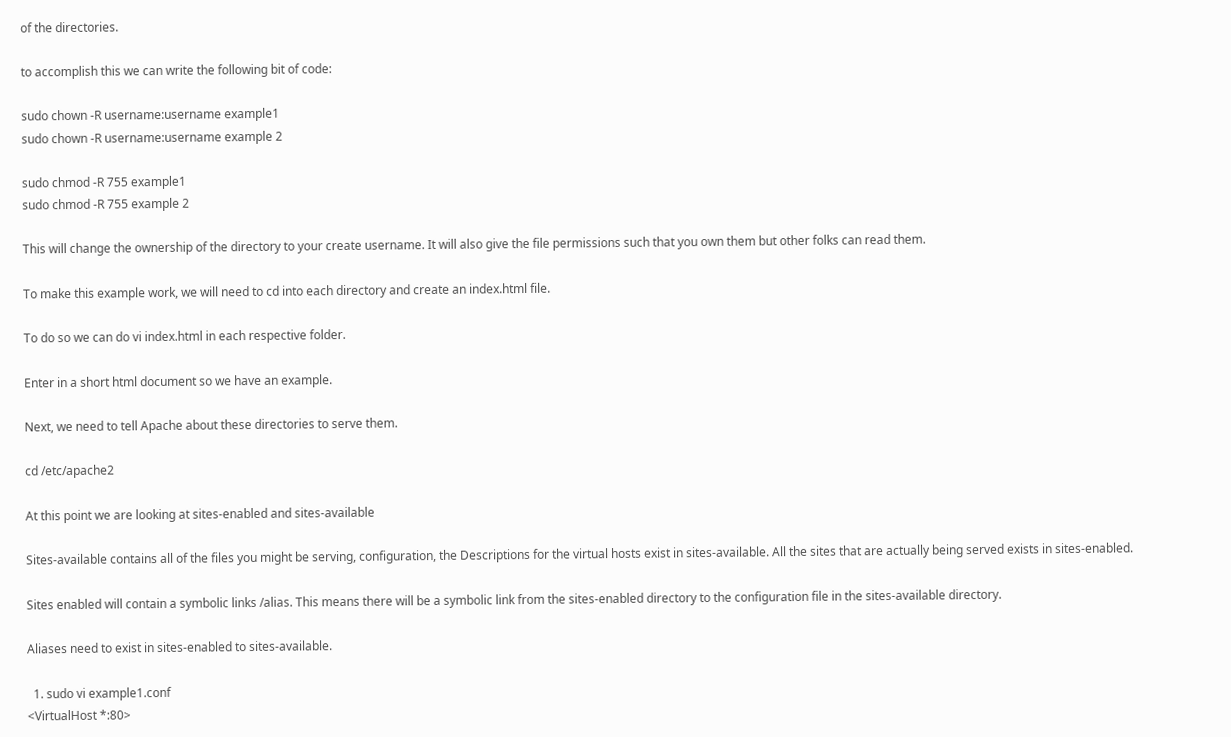of the directories.

to accomplish this we can write the following bit of code:

sudo chown -R username:username example1
sudo chown -R username:username example 2

sudo chmod -R 755 example1
sudo chmod -R 755 example 2

This will change the ownership of the directory to your create username. It will also give the file permissions such that you own them but other folks can read them.

To make this example work, we will need to cd into each directory and create an index.html file.

To do so we can do vi index.html in each respective folder.

Enter in a short html document so we have an example.

Next, we need to tell Apache about these directories to serve them.

cd /etc/apache2

At this point we are looking at sites-enabled and sites-available

Sites-available contains all of the files you might be serving, configuration, the Descriptions for the virtual hosts exist in sites-available. All the sites that are actually being served exists in sites-enabled.

Sites enabled will contain a symbolic links /alias. This means there will be a symbolic link from the sites-enabled directory to the configuration file in the sites-available directory.

Aliases need to exist in sites-enabled to sites-available.

  1. sudo vi example1.conf
<VirtualHost *:80>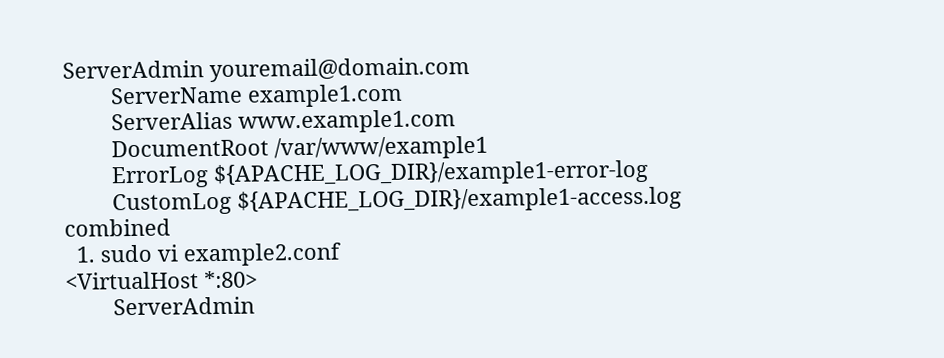ServerAdmin youremail@domain.com
        ServerName example1.com
        ServerAlias www.example1.com
        DocumentRoot /var/www/example1
        ErrorLog ${APACHE_LOG_DIR}/example1-error-log
        CustomLog ${APACHE_LOG_DIR}/example1-access.log combined
  1. sudo vi example2.conf
<VirtualHost *:80>
        ServerAdmin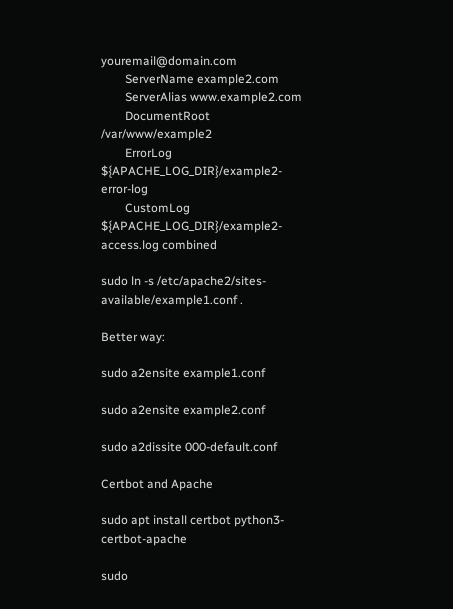youremail@domain.com
        ServerName example2.com
        ServerAlias www.example2.com
        DocumentRoot /var/www/example2
        ErrorLog ${APACHE_LOG_DIR}/example2-error-log
        CustomLog ${APACHE_LOG_DIR}/example2-access.log combined

sudo ln -s /etc/apache2/sites-available/example1.conf .

Better way:

sudo a2ensite example1.conf

sudo a2ensite example2.conf

sudo a2dissite 000-default.conf

Certbot and Apache

sudo apt install certbot python3-certbot-apache

sudo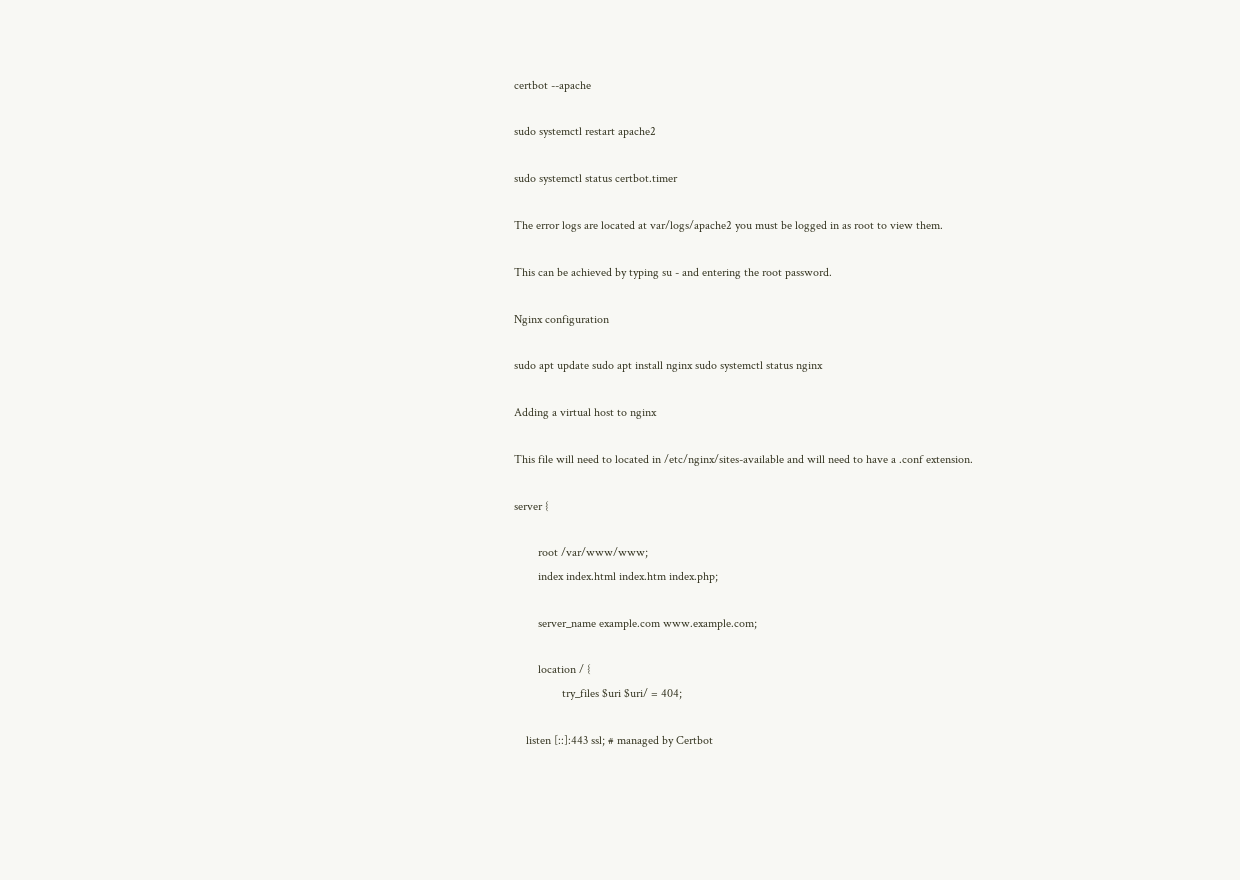certbot --apache

sudo systemctl restart apache2

sudo systemctl status certbot.timer

The error logs are located at var/logs/apache2 you must be logged in as root to view them.

This can be achieved by typing su - and entering the root password.

Nginx configuration

sudo apt update sudo apt install nginx sudo systemctl status nginx

Adding a virtual host to nginx

This file will need to located in /etc/nginx/sites-available and will need to have a .conf extension.

server {

        root /var/www/www;
        index index.html index.htm index.php;

        server_name example.com www.example.com;

        location / {
                try_files $uri $uri/ = 404;

    listen [::]:443 ssl; # managed by Certbot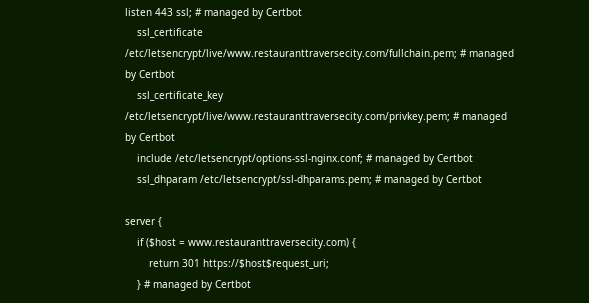listen 443 ssl; # managed by Certbot
    ssl_certificate /etc/letsencrypt/live/www.restauranttraversecity.com/fullchain.pem; # managed by Certbot
    ssl_certificate_key /etc/letsencrypt/live/www.restauranttraversecity.com/privkey.pem; # managed by Certbot
    include /etc/letsencrypt/options-ssl-nginx.conf; # managed by Certbot
    ssl_dhparam /etc/letsencrypt/ssl-dhparams.pem; # managed by Certbot

server {
    if ($host = www.restauranttraversecity.com) {
        return 301 https://$host$request_uri;
    } # managed by Certbot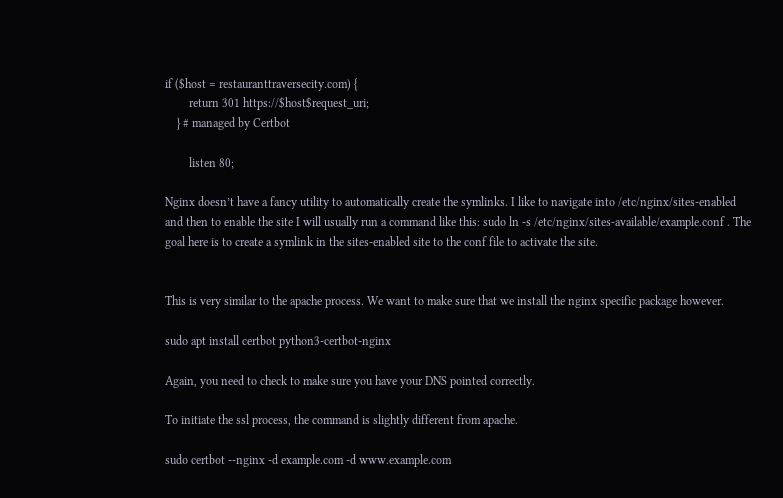if ($host = restauranttraversecity.com) {
        return 301 https://$host$request_uri;
    } # managed by Certbot

        listen 80;

Nginx doesn’t have a fancy utility to automatically create the symlinks. I like to navigate into /etc/nginx/sites-enabled and then to enable the site I will usually run a command like this: sudo ln -s /etc/nginx/sites-available/example.conf . The goal here is to create a symlink in the sites-enabled site to the conf file to activate the site.


This is very similar to the apache process. We want to make sure that we install the nginx specific package however.

sudo apt install certbot python3-certbot-nginx

Again, you need to check to make sure you have your DNS pointed correctly.

To initiate the ssl process, the command is slightly different from apache.

sudo certbot --nginx -d example.com -d www.example.com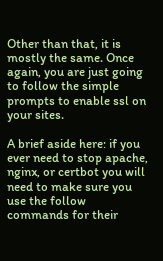Other than that, it is mostly the same. Once again, you are just going to follow the simple prompts to enable ssl on your sites.

A brief aside here: if you ever need to stop apache, nginx, or certbot you will need to make sure you use the follow commands for their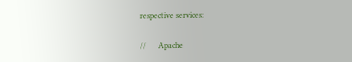respective services:

//      Apache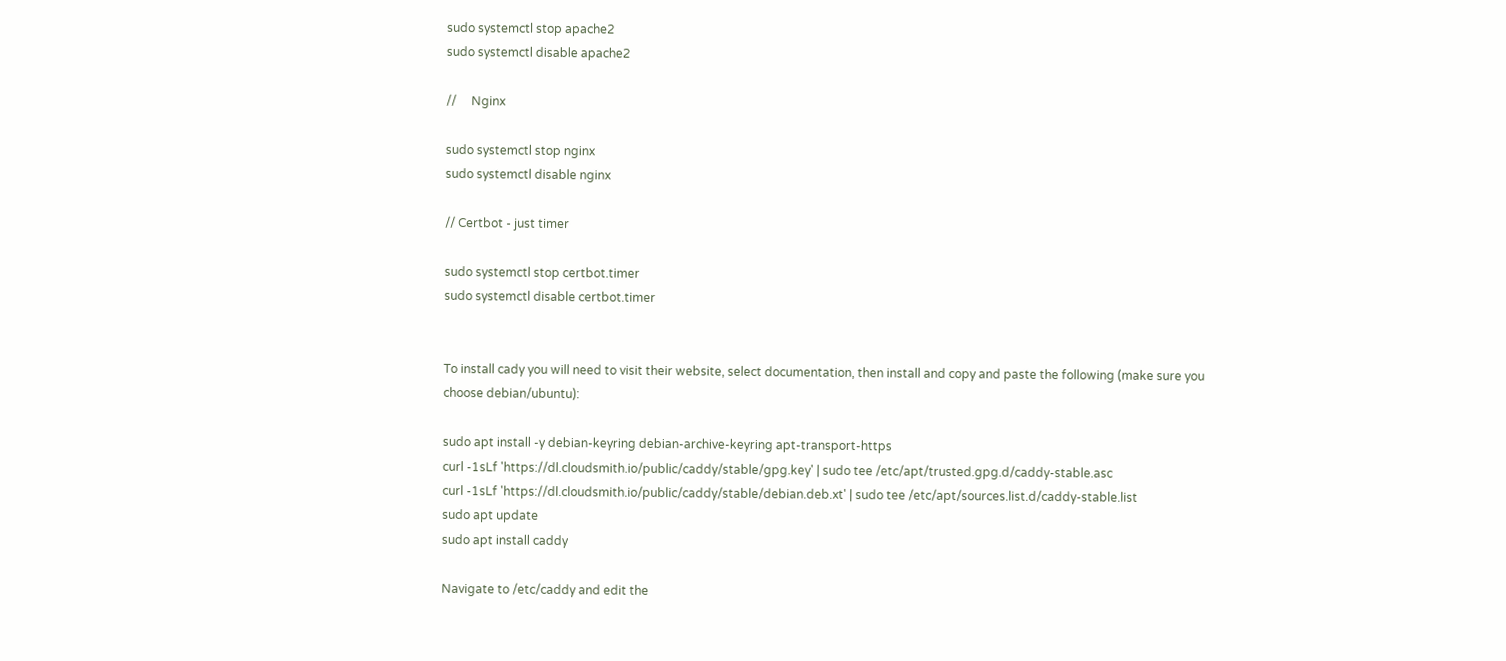sudo systemctl stop apache2
sudo systemctl disable apache2

//     Nginx

sudo systemctl stop nginx
sudo systemctl disable nginx

// Certbot - just timer

sudo systemctl stop certbot.timer
sudo systemctl disable certbot.timer


To install cady you will need to visit their website, select documentation, then install and copy and paste the following (make sure you choose debian/ubuntu):

sudo apt install -y debian-keyring debian-archive-keyring apt-transport-https
curl -1sLf 'https://dl.cloudsmith.io/public/caddy/stable/gpg.key' | sudo tee /etc/apt/trusted.gpg.d/caddy-stable.asc
curl -1sLf 'https://dl.cloudsmith.io/public/caddy/stable/debian.deb.xt' | sudo tee /etc/apt/sources.list.d/caddy-stable.list
sudo apt update
sudo apt install caddy

Navigate to /etc/caddy and edit the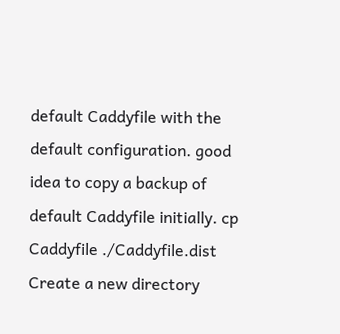default Caddyfile with the default configuration. good idea to copy a backup of default Caddyfile initially. cp Caddyfile ./Caddyfile.dist Create a new directory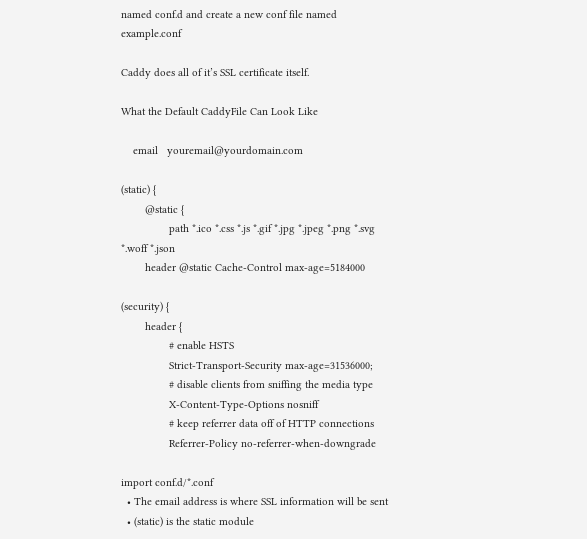named conf.d and create a new conf file named example.conf

Caddy does all of it’s SSL certificate itself.

What the Default CaddyFile Can Look Like

    email   youremail@yourdomain.com

(static) {
        @static {
                path *.ico *.css *.js *.gif *.jpg *.jpeg *.png *.svg *.woff *.json
        header @static Cache-Control max-age=5184000

(security) {
        header {
                # enable HSTS
                Strict-Transport-Security max-age=31536000;
                # disable clients from sniffing the media type
                X-Content-Type-Options nosniff
                # keep referrer data off of HTTP connections
                Referrer-Policy no-referrer-when-downgrade

import conf.d/*.conf
  • The email address is where SSL information will be sent
  • (static) is the static module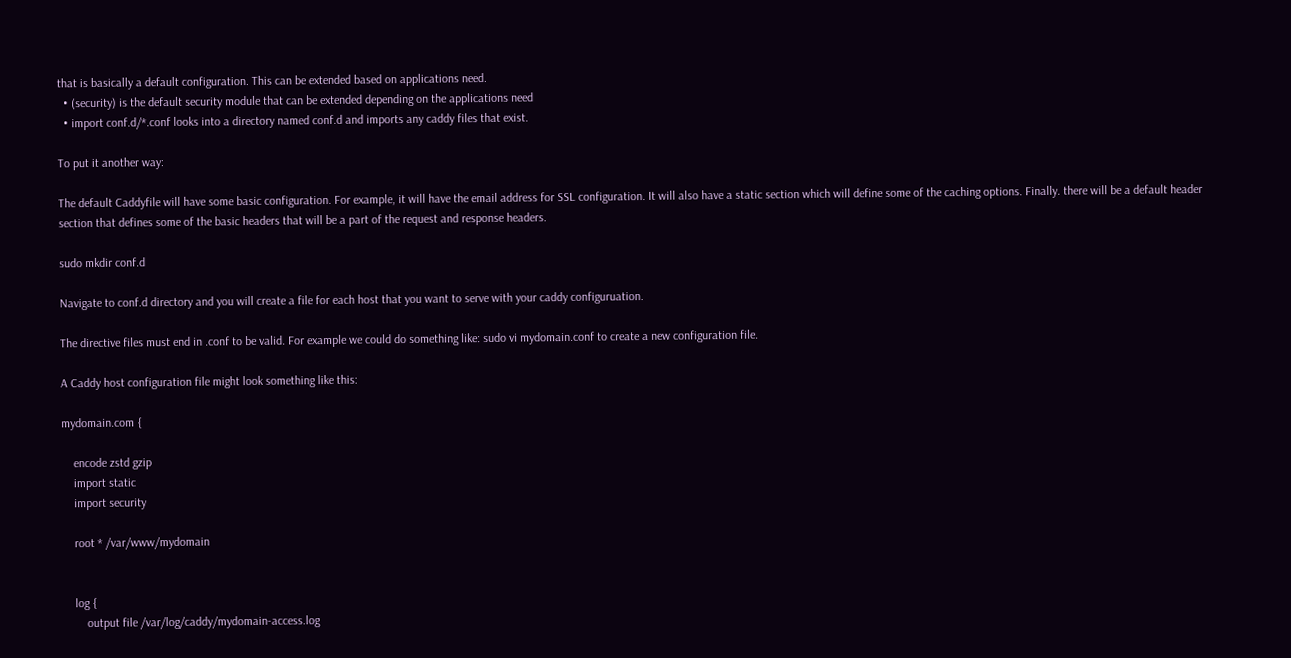that is basically a default configuration. This can be extended based on applications need.
  • (security) is the default security module that can be extended depending on the applications need
  • import conf.d/*.conf looks into a directory named conf.d and imports any caddy files that exist.

To put it another way:

The default Caddyfile will have some basic configuration. For example, it will have the email address for SSL configuration. It will also have a static section which will define some of the caching options. Finally. there will be a default header section that defines some of the basic headers that will be a part of the request and response headers.

sudo mkdir conf.d

Navigate to conf.d directory and you will create a file for each host that you want to serve with your caddy configuruation.

The directive files must end in .conf to be valid. For example we could do something like: sudo vi mydomain.conf to create a new configuration file.

A Caddy host configuration file might look something like this:

mydomain.com {

    encode zstd gzip
    import static
    import security

    root * /var/www/mydomain


    log {
        output file /var/log/caddy/mydomain-access.log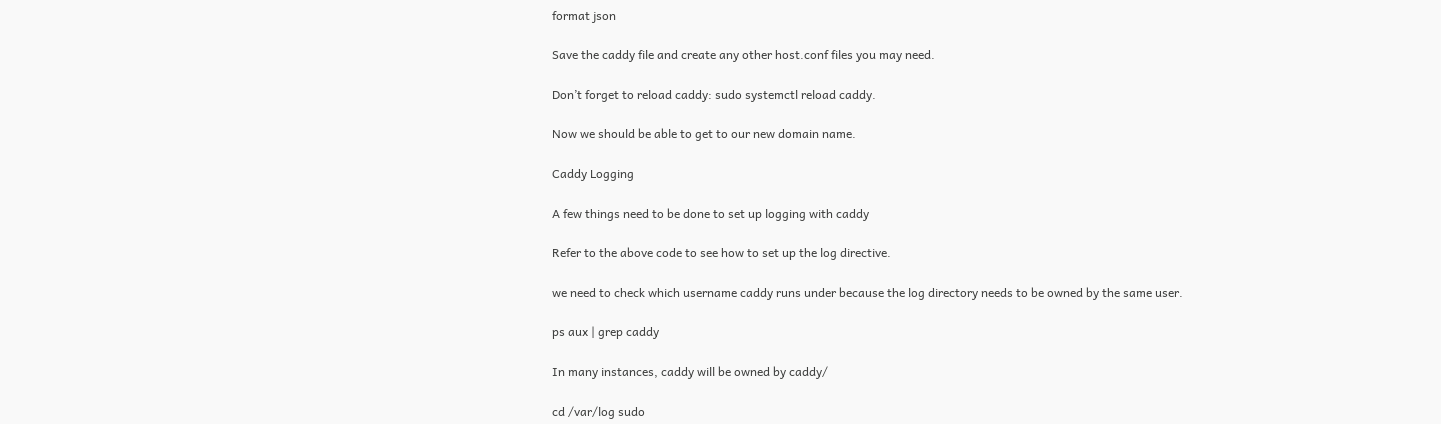format json

Save the caddy file and create any other host.conf files you may need.

Don’t forget to reload caddy: sudo systemctl reload caddy.

Now we should be able to get to our new domain name.

Caddy Logging

A few things need to be done to set up logging with caddy

Refer to the above code to see how to set up the log directive.

we need to check which username caddy runs under because the log directory needs to be owned by the same user.

ps aux | grep caddy

In many instances, caddy will be owned by caddy/

cd /var/log sudo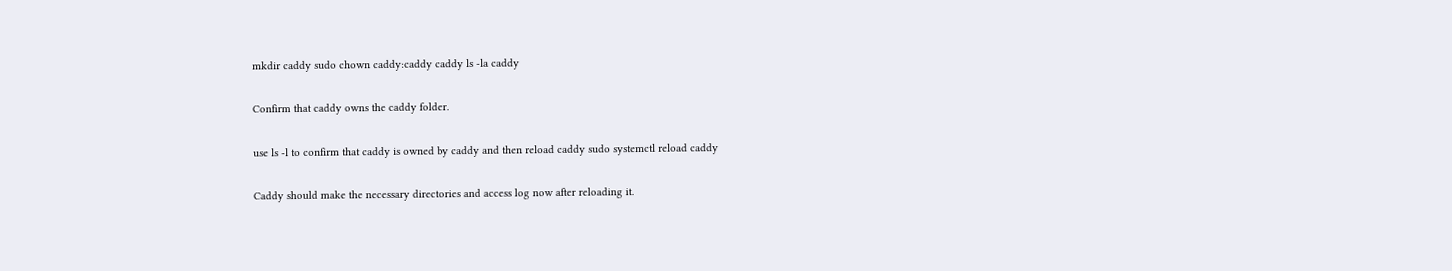mkdir caddy sudo chown caddy:caddy caddy ls -la caddy

Confirm that caddy owns the caddy folder.

use ls -l to confirm that caddy is owned by caddy and then reload caddy sudo systemctl reload caddy

Caddy should make the necessary directories and access log now after reloading it.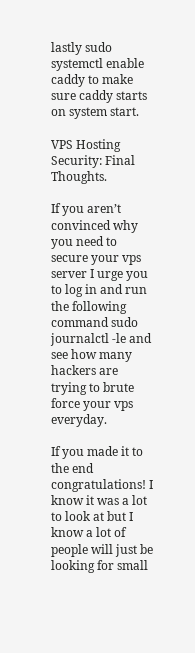lastly sudo systemctl enable caddy to make sure caddy starts on system start.

VPS Hosting Security: Final Thoughts.

If you aren’t convinced why you need to secure your vps server I urge you to log in and run the following command sudo journalctl -le and see how many hackers are trying to brute force your vps everyday.

If you made it to the end congratulations! I know it was a lot to look at but I know a lot of people will just be looking for small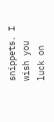snippets. I wish you luck on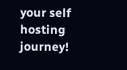your self hosting journey!